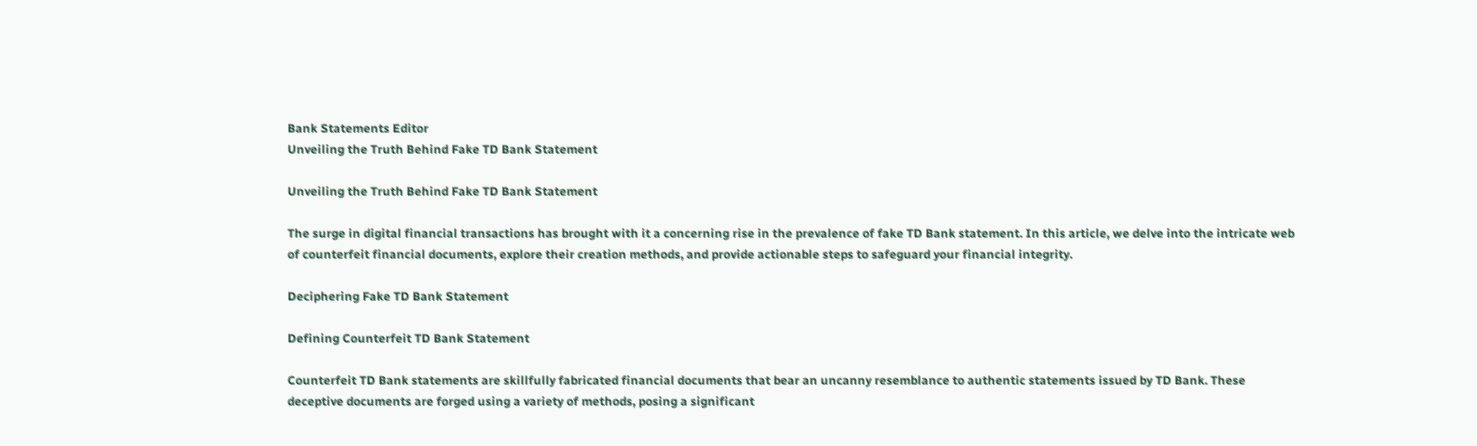Bank Statements Editor
Unveiling the Truth Behind Fake TD Bank Statement

Unveiling the Truth Behind Fake TD Bank Statement

The surge in digital financial transactions has brought with it a concerning rise in the prevalence of fake TD Bank statement. In this article, we delve into the intricate web of counterfeit financial documents, explore their creation methods, and provide actionable steps to safeguard your financial integrity.

Deciphering Fake TD Bank Statement

Defining Counterfeit TD Bank Statement

Counterfeit TD Bank statements are skillfully fabricated financial documents that bear an uncanny resemblance to authentic statements issued by TD Bank. These deceptive documents are forged using a variety of methods, posing a significant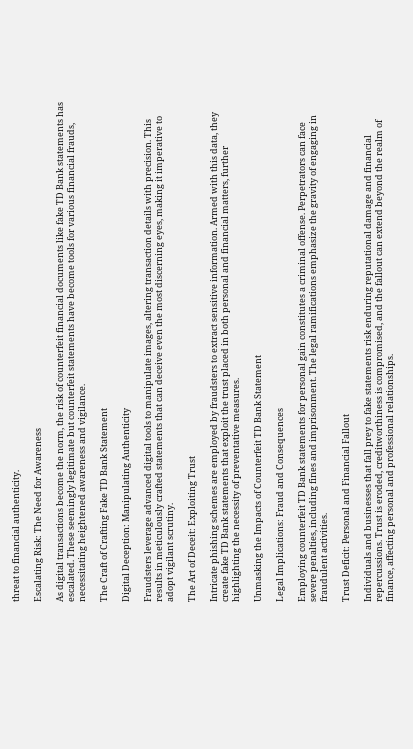threat to financial authenticity.

Escalating Risk: The Need for Awareness

As digital transactions become the norm, the risk of counterfeit financial documents like fake TD Bank statements has escalated. These seemingly legitimate but counterfeit statements have become tools for various financial frauds, necessitating heightened awareness and vigilance.

The Craft of Crafting Fake TD Bank Statement

Digital Deception: Manipulating Authenticity

Fraudsters leverage advanced digital tools to manipulate images, altering transaction details with precision. This results in meticulously crafted statements that can deceive even the most discerning eyes, making it imperative to adopt vigilant scrutiny.

The Art of Deceit: Exploiting Trust

Intricate phishing schemes are employed by fraudsters to extract sensitive information. Armed with this data, they create fake TD Bank statements that exploit the trust placed in both personal and financial matters, further highlighting the necessity of preventative measures.

Unmasking the Impacts of Counterfeit TD Bank Statement

Legal Implications: Fraud and Consequences

Employing counterfeit TD Bank statements for personal gain constitutes a criminal offense. Perpetrators can face severe penalties, including fines and imprisonment. The legal ramifications emphasize the gravity of engaging in fraudulent activities.

Trust Deficit: Personal and Financial Fallout

Individuals and businesses that fall prey to fake statements risk enduring reputational damage and financial repercussions. Trust is eroded, creditworthiness is compromised, and the fallout can extend beyond the realm of finance, affecting personal and professional relationships.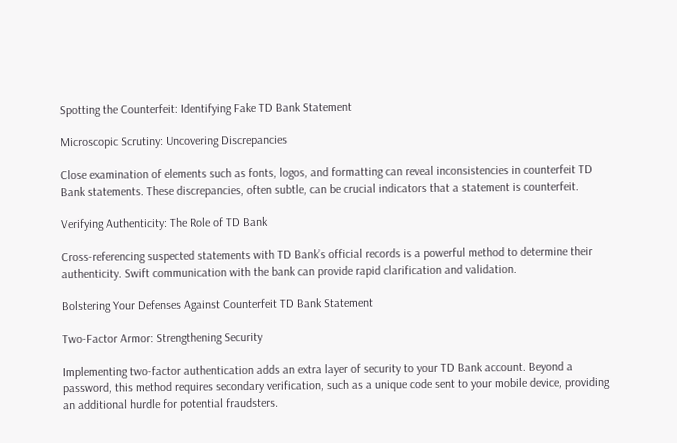Spotting the Counterfeit: Identifying Fake TD Bank Statement

Microscopic Scrutiny: Uncovering Discrepancies

Close examination of elements such as fonts, logos, and formatting can reveal inconsistencies in counterfeit TD Bank statements. These discrepancies, often subtle, can be crucial indicators that a statement is counterfeit.

Verifying Authenticity: The Role of TD Bank

Cross-referencing suspected statements with TD Bank’s official records is a powerful method to determine their authenticity. Swift communication with the bank can provide rapid clarification and validation.

Bolstering Your Defenses Against Counterfeit TD Bank Statement

Two-Factor Armor: Strengthening Security

Implementing two-factor authentication adds an extra layer of security to your TD Bank account. Beyond a password, this method requires secondary verification, such as a unique code sent to your mobile device, providing an additional hurdle for potential fraudsters.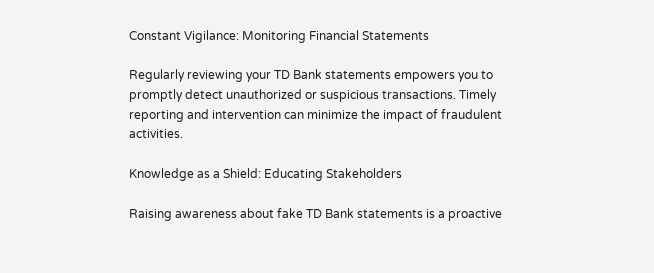Constant Vigilance: Monitoring Financial Statements

Regularly reviewing your TD Bank statements empowers you to promptly detect unauthorized or suspicious transactions. Timely reporting and intervention can minimize the impact of fraudulent activities.

Knowledge as a Shield: Educating Stakeholders

Raising awareness about fake TD Bank statements is a proactive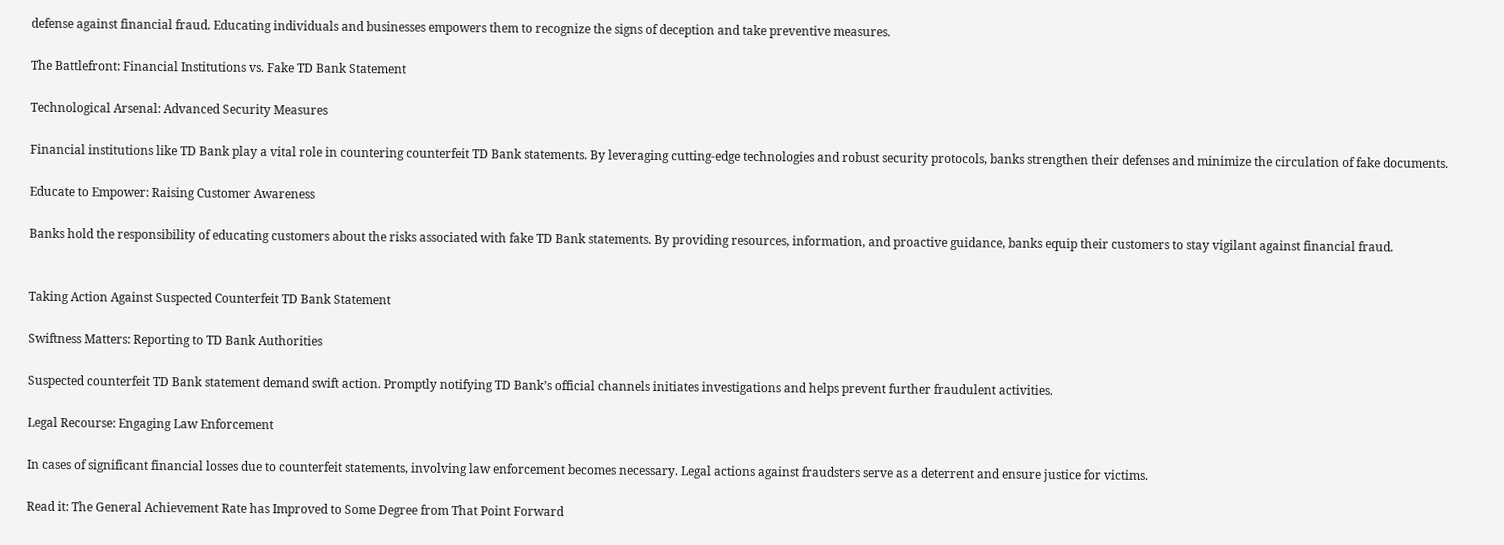defense against financial fraud. Educating individuals and businesses empowers them to recognize the signs of deception and take preventive measures.

The Battlefront: Financial Institutions vs. Fake TD Bank Statement

Technological Arsenal: Advanced Security Measures

Financial institutions like TD Bank play a vital role in countering counterfeit TD Bank statements. By leveraging cutting-edge technologies and robust security protocols, banks strengthen their defenses and minimize the circulation of fake documents.

Educate to Empower: Raising Customer Awareness

Banks hold the responsibility of educating customers about the risks associated with fake TD Bank statements. By providing resources, information, and proactive guidance, banks equip their customers to stay vigilant against financial fraud.


Taking Action Against Suspected Counterfeit TD Bank Statement

Swiftness Matters: Reporting to TD Bank Authorities

Suspected counterfeit TD Bank statement demand swift action. Promptly notifying TD Bank’s official channels initiates investigations and helps prevent further fraudulent activities.

Legal Recourse: Engaging Law Enforcement

In cases of significant financial losses due to counterfeit statements, involving law enforcement becomes necessary. Legal actions against fraudsters serve as a deterrent and ensure justice for victims.

Read it: The General Achievement Rate has Improved to Some Degree from That Point Forward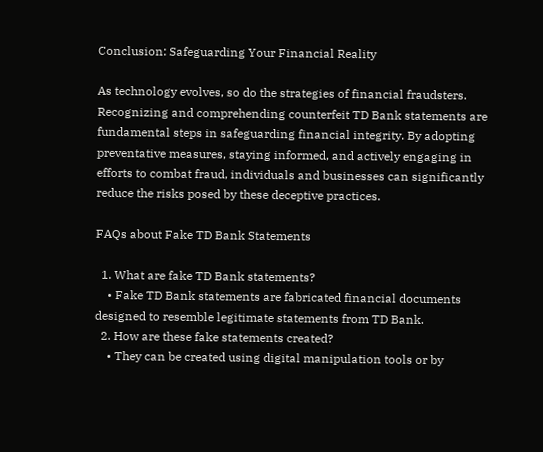Conclusion: Safeguarding Your Financial Reality

As technology evolves, so do the strategies of financial fraudsters. Recognizing and comprehending counterfeit TD Bank statements are fundamental steps in safeguarding financial integrity. By adopting preventative measures, staying informed, and actively engaging in efforts to combat fraud, individuals and businesses can significantly reduce the risks posed by these deceptive practices.

FAQs about Fake TD Bank Statements

  1. What are fake TD Bank statements?
    • Fake TD Bank statements are fabricated financial documents designed to resemble legitimate statements from TD Bank.
  2. How are these fake statements created?
    • They can be created using digital manipulation tools or by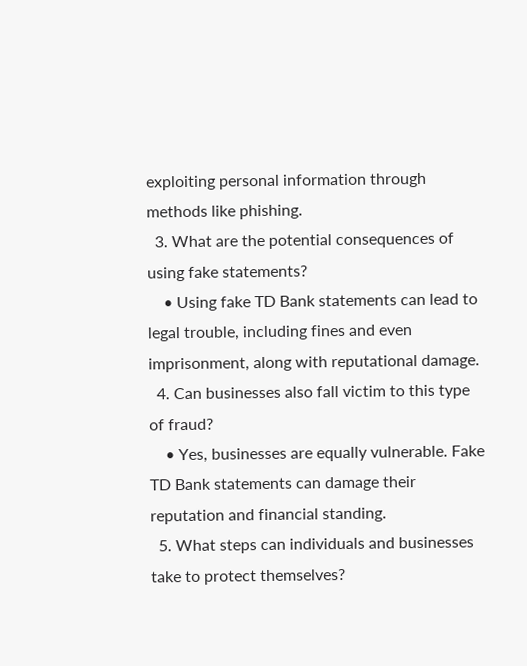exploiting personal information through methods like phishing.
  3. What are the potential consequences of using fake statements?
    • Using fake TD Bank statements can lead to legal trouble, including fines and even imprisonment, along with reputational damage.
  4. Can businesses also fall victim to this type of fraud?
    • Yes, businesses are equally vulnerable. Fake TD Bank statements can damage their reputation and financial standing.
  5. What steps can individuals and businesses take to protect themselves?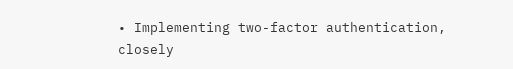• Implementing two-factor authentication, closely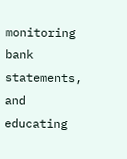monitoring bank statements, and educating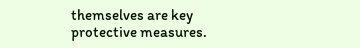themselves are key protective measures.